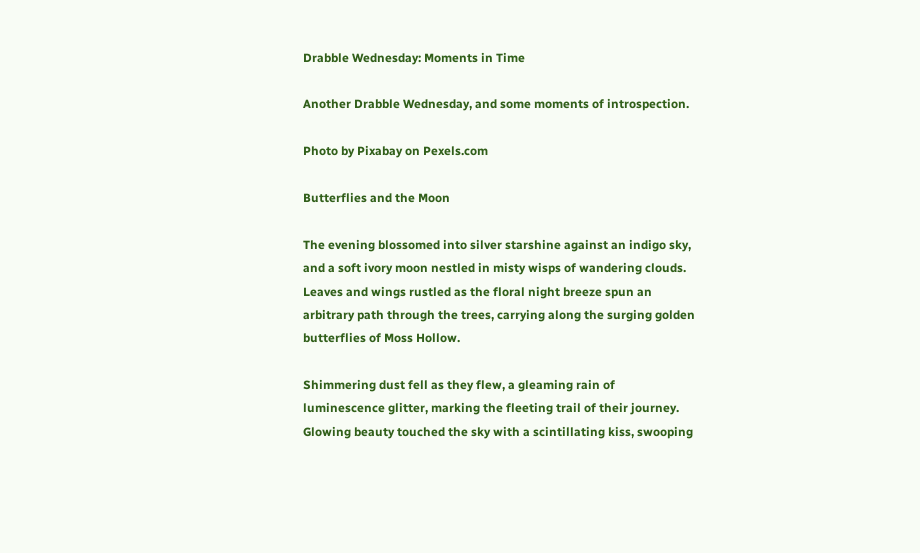Drabble Wednesday: Moments in Time

Another Drabble Wednesday, and some moments of introspection.

Photo by Pixabay on Pexels.com

Butterflies and the Moon

The evening blossomed into silver starshine against an indigo sky, and a soft ivory moon nestled in misty wisps of wandering clouds. Leaves and wings rustled as the floral night breeze spun an arbitrary path through the trees, carrying along the surging golden butterflies of Moss Hollow.

Shimmering dust fell as they flew, a gleaming rain of luminescence glitter, marking the fleeting trail of their journey. Glowing beauty touched the sky with a scintillating kiss, swooping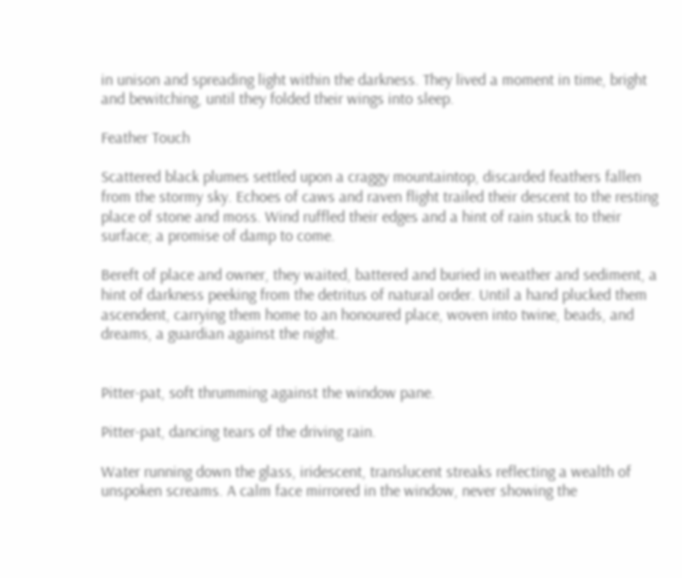in unison and spreading light within the darkness. They lived a moment in time, bright and bewitching, until they folded their wings into sleep.

Feather Touch

Scattered black plumes settled upon a craggy mountaintop, discarded feathers fallen from the stormy sky. Echoes of caws and raven flight trailed their descent to the resting place of stone and moss. Wind ruffled their edges and a hint of rain stuck to their surface; a promise of damp to come.

Bereft of place and owner, they waited, battered and buried in weather and sediment, a hint of darkness peeking from the detritus of natural order. Until a hand plucked them ascendent, carrying them home to an honoured place, woven into twine, beads, and dreams, a guardian against the night.


Pitter-pat, soft thrumming against the window pane.

Pitter-pat, dancing tears of the driving rain.

Water running down the glass, iridescent, translucent streaks reflecting a wealth of unspoken screams. A calm face mirrored in the window, never showing the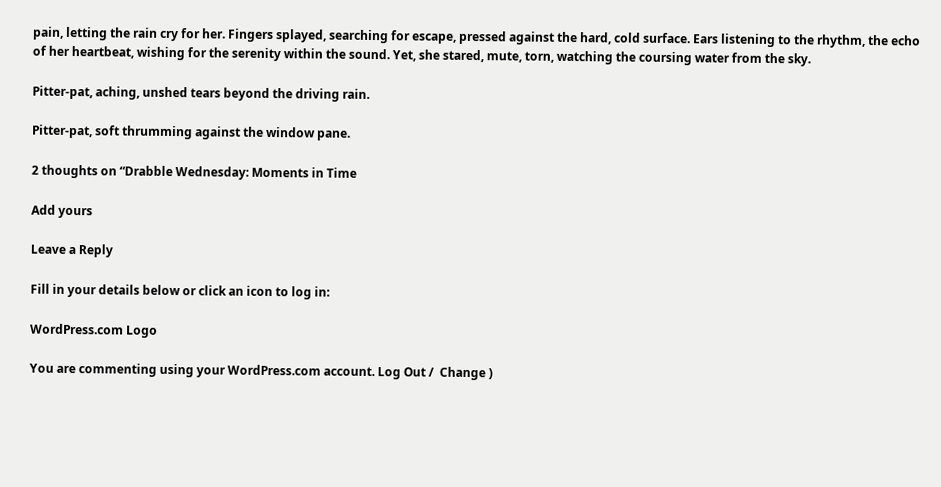pain, letting the rain cry for her. Fingers splayed, searching for escape, pressed against the hard, cold surface. Ears listening to the rhythm, the echo of her heartbeat, wishing for the serenity within the sound. Yet, she stared, mute, torn, watching the coursing water from the sky.

Pitter-pat, aching, unshed tears beyond the driving rain.

Pitter-pat, soft thrumming against the window pane.

2 thoughts on “Drabble Wednesday: Moments in Time

Add yours

Leave a Reply

Fill in your details below or click an icon to log in:

WordPress.com Logo

You are commenting using your WordPress.com account. Log Out /  Change )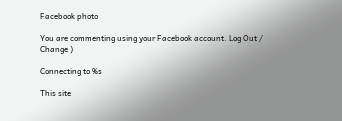Facebook photo

You are commenting using your Facebook account. Log Out /  Change )

Connecting to %s

This site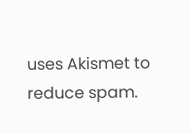uses Akismet to reduce spam.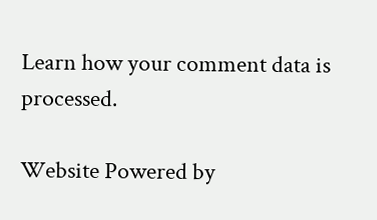Learn how your comment data is processed.

Website Powered by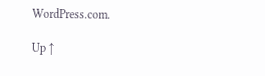WordPress.com.

Up ↑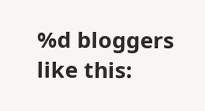%d bloggers like this: